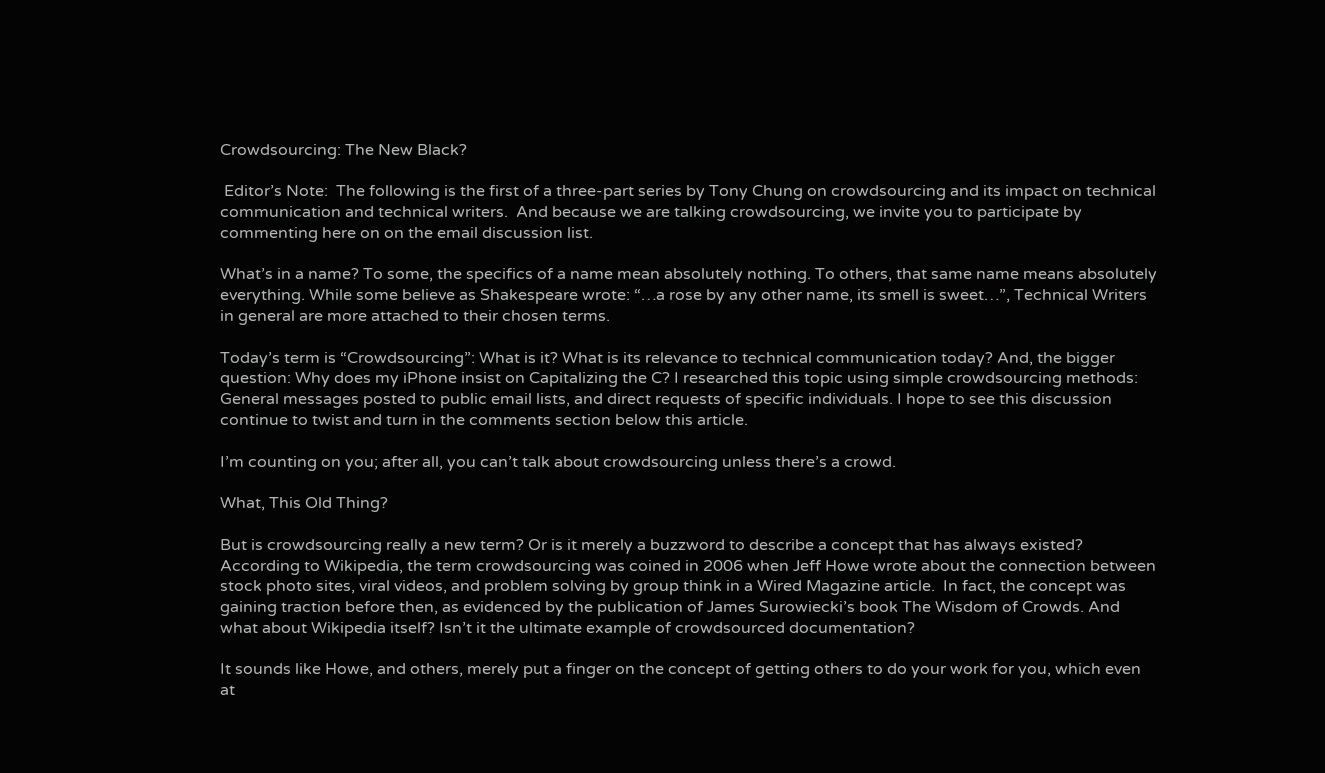Crowdsourcing: The New Black?

 Editor’s Note:  The following is the first of a three-part series by Tony Chung on crowdsourcing and its impact on technical communication and technical writers.  And because we are talking crowdsourcing, we invite you to participate by commenting here on on the email discussion list.

What’s in a name? To some, the specifics of a name mean absolutely nothing. To others, that same name means absolutely everything. While some believe as Shakespeare wrote: “…a rose by any other name, its smell is sweet…”, Technical Writers in general are more attached to their chosen terms.

Today’s term is “Crowdsourcing”: What is it? What is its relevance to technical communication today? And, the bigger question: Why does my iPhone insist on Capitalizing the C? I researched this topic using simple crowdsourcing methods: General messages posted to public email lists, and direct requests of specific individuals. I hope to see this discussion continue to twist and turn in the comments section below this article.

I’m counting on you; after all, you can’t talk about crowdsourcing unless there’s a crowd.

What, This Old Thing?

But is crowdsourcing really a new term? Or is it merely a buzzword to describe a concept that has always existed? According to Wikipedia, the term crowdsourcing was coined in 2006 when Jeff Howe wrote about the connection between stock photo sites, viral videos, and problem solving by group think in a Wired Magazine article.  In fact, the concept was gaining traction before then, as evidenced by the publication of James Surowiecki’s book The Wisdom of Crowds. And what about Wikipedia itself? Isn’t it the ultimate example of crowdsourced documentation?

It sounds like Howe, and others, merely put a finger on the concept of getting others to do your work for you, which even at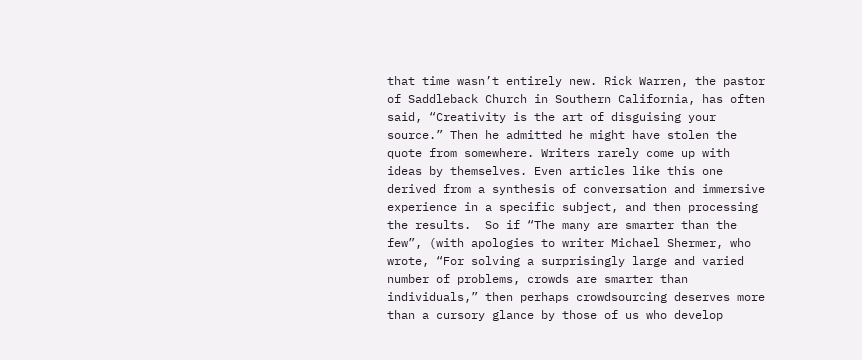that time wasn’t entirely new. Rick Warren, the pastor of Saddleback Church in Southern California, has often said, “Creativity is the art of disguising your source.” Then he admitted he might have stolen the quote from somewhere. Writers rarely come up with ideas by themselves. Even articles like this one derived from a synthesis of conversation and immersive experience in a specific subject, and then processing the results.  So if “The many are smarter than the few”, (with apologies to writer Michael Shermer, who wrote, “For solving a surprisingly large and varied number of problems, crowds are smarter than individuals,” then perhaps crowdsourcing deserves more than a cursory glance by those of us who develop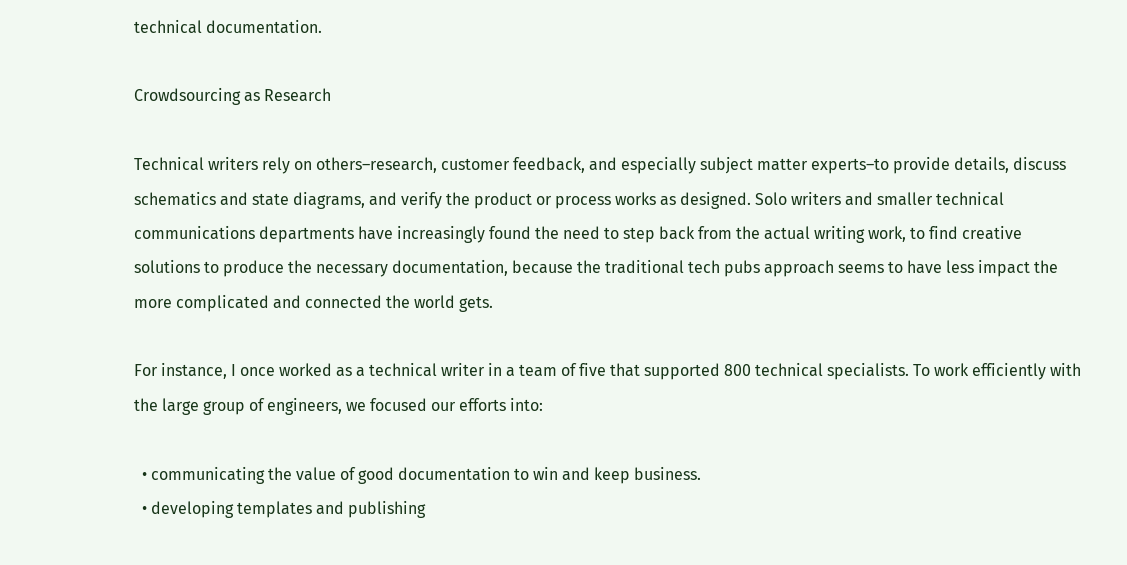technical documentation.

Crowdsourcing as Research

Technical writers rely on others–research, customer feedback, and especially subject matter experts–to provide details, discuss schematics and state diagrams, and verify the product or process works as designed. Solo writers and smaller technical communications departments have increasingly found the need to step back from the actual writing work, to find creative solutions to produce the necessary documentation, because the traditional tech pubs approach seems to have less impact the more complicated and connected the world gets.

For instance, I once worked as a technical writer in a team of five that supported 800 technical specialists. To work efficiently with the large group of engineers, we focused our efforts into:

  • communicating the value of good documentation to win and keep business.
  • developing templates and publishing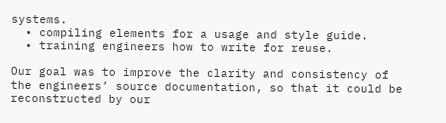systems.
  • compiling elements for a usage and style guide.
  • training engineers how to write for reuse.

Our goal was to improve the clarity and consistency of the engineers’ source documentation, so that it could be reconstructed by our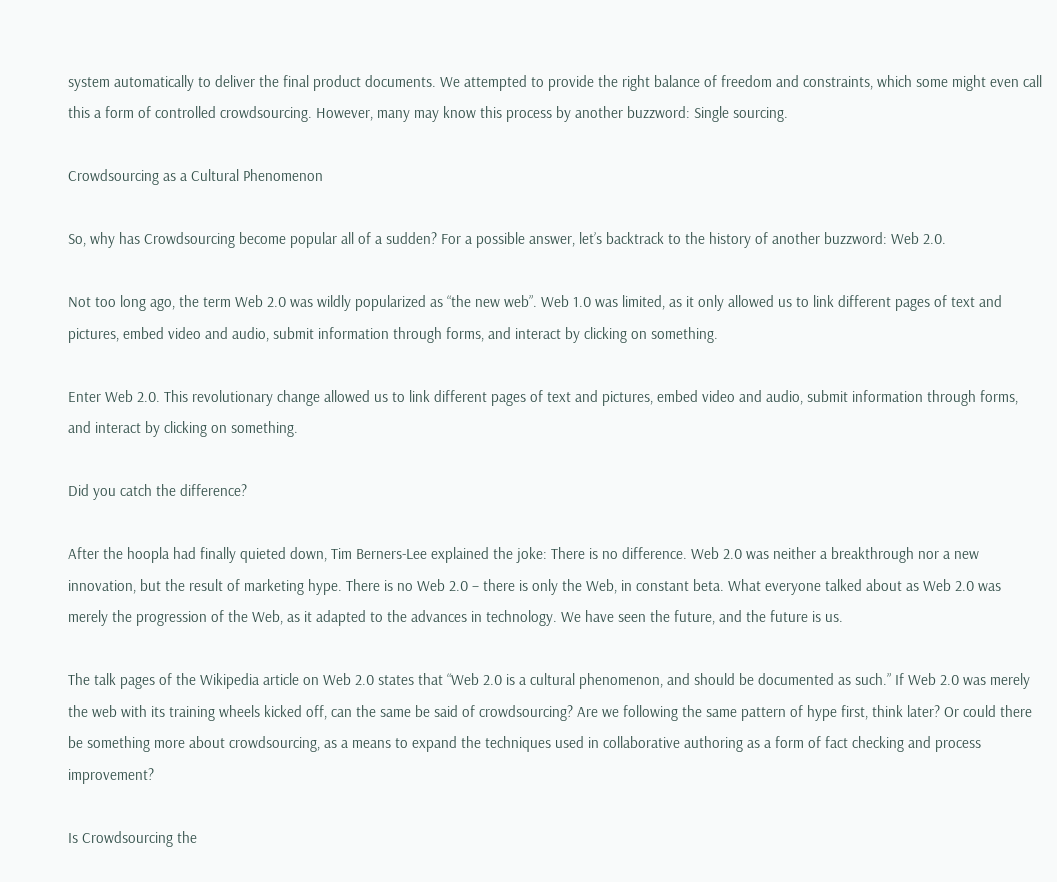system automatically to deliver the final product documents. We attempted to provide the right balance of freedom and constraints, which some might even call this a form of controlled crowdsourcing. However, many may know this process by another buzzword: Single sourcing.

Crowdsourcing as a Cultural Phenomenon

So, why has Crowdsourcing become popular all of a sudden? For a possible answer, let’s backtrack to the history of another buzzword: Web 2.0.

Not too long ago, the term Web 2.0 was wildly popularized as “the new web”. Web 1.0 was limited, as it only allowed us to link different pages of text and pictures, embed video and audio, submit information through forms, and interact by clicking on something.

Enter Web 2.0. This revolutionary change allowed us to link different pages of text and pictures, embed video and audio, submit information through forms, and interact by clicking on something.

Did you catch the difference?

After the hoopla had finally quieted down, Tim Berners-Lee explained the joke: There is no difference. Web 2.0 was neither a breakthrough nor a new innovation, but the result of marketing hype. There is no Web 2.0 – there is only the Web, in constant beta. What everyone talked about as Web 2.0 was merely the progression of the Web, as it adapted to the advances in technology. We have seen the future, and the future is us.

The talk pages of the Wikipedia article on Web 2.0 states that “Web 2.0 is a cultural phenomenon, and should be documented as such.” If Web 2.0 was merely the web with its training wheels kicked off, can the same be said of crowdsourcing? Are we following the same pattern of hype first, think later? Or could there be something more about crowdsourcing, as a means to expand the techniques used in collaborative authoring as a form of fact checking and process improvement?

Is Crowdsourcing the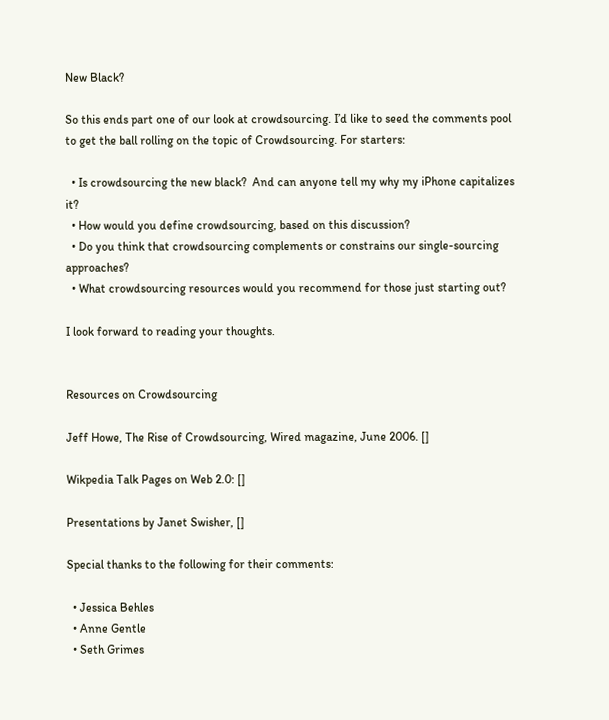New Black?

So this ends part one of our look at crowdsourcing. I’d like to seed the comments pool to get the ball rolling on the topic of Crowdsourcing. For starters:

  • Is crowdsourcing the new black?  And can anyone tell my why my iPhone capitalizes it?
  • How would you define crowdsourcing, based on this discussion?
  • Do you think that crowdsourcing complements or constrains our single-sourcing approaches?
  • What crowdsourcing resources would you recommend for those just starting out?

I look forward to reading your thoughts.


Resources on Crowdsourcing

Jeff Howe, The Rise of Crowdsourcing, Wired magazine, June 2006. []

Wikpedia Talk Pages on Web 2.0: []

Presentations by Janet Swisher, []

Special thanks to the following for their comments:

  • Jessica Behles
  • Anne Gentle
  • Seth Grimes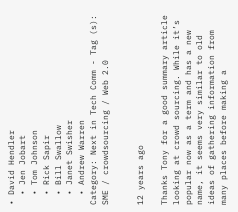• David Hendler
  • Jen Jobart
  • Tom Johnson
  • Rick Sapir
  • Bill Swallow
  • Janet Swisher
  • Andrew Warren
Category: Next in Tech Comm - Tag (s): SME / crowdsourcing / Web 2.0


12 years ago

Thanks Tony for a good summary article looking at crowd sourcing. While it’s popular now as a term and has a new name, it seems very similar to old ideas of gathering information from many places before making a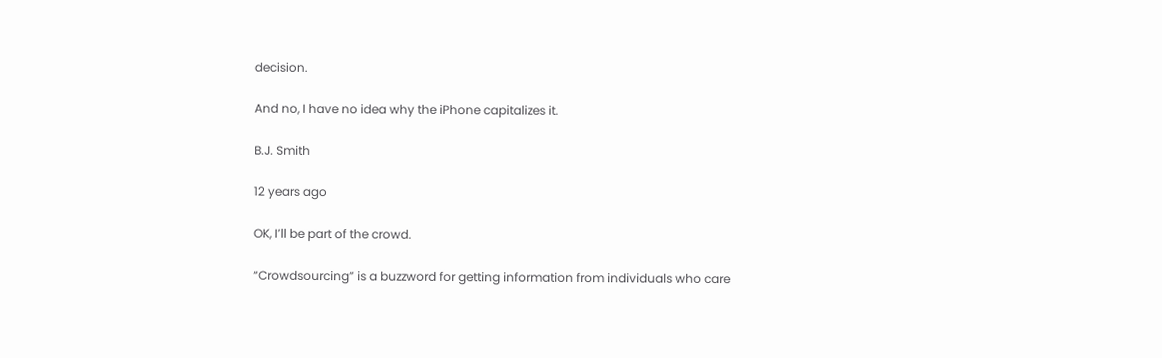decision.

And no, I have no idea why the iPhone capitalizes it.

B.J. Smith

12 years ago

OK, I’ll be part of the crowd.

“Crowdsourcing” is a buzzword for getting information from individuals who care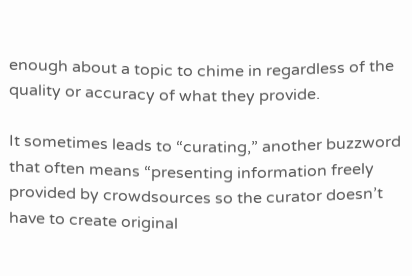enough about a topic to chime in regardless of the quality or accuracy of what they provide.

It sometimes leads to “curating,” another buzzword that often means “presenting information freely provided by crowdsources so the curator doesn’t have to create original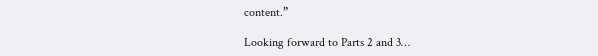content.”

Looking forward to Parts 2 and 3…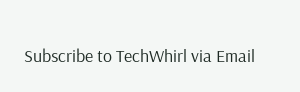Subscribe to TechWhirl via Email